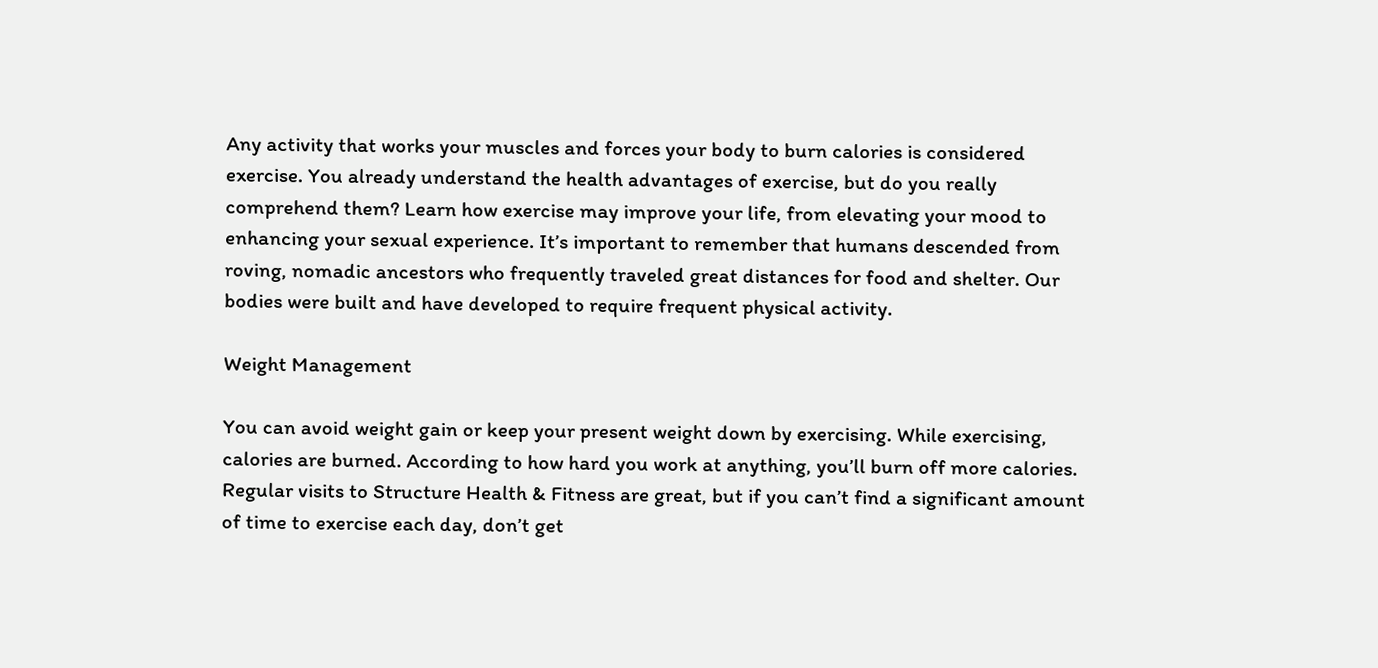Any activity that works your muscles and forces your body to burn calories is considered exercise. You already understand the health advantages of exercise, but do you really comprehend them? Learn how exercise may improve your life, from elevating your mood to enhancing your sexual experience. It’s important to remember that humans descended from roving, nomadic ancestors who frequently traveled great distances for food and shelter. Our bodies were built and have developed to require frequent physical activity.

Weight Management

You can avoid weight gain or keep your present weight down by exercising. While exercising, calories are burned. According to how hard you work at anything, you’ll burn off more calories. Regular visits to Structure Health & Fitness are great, but if you can’t find a significant amount of time to exercise each day, don’t get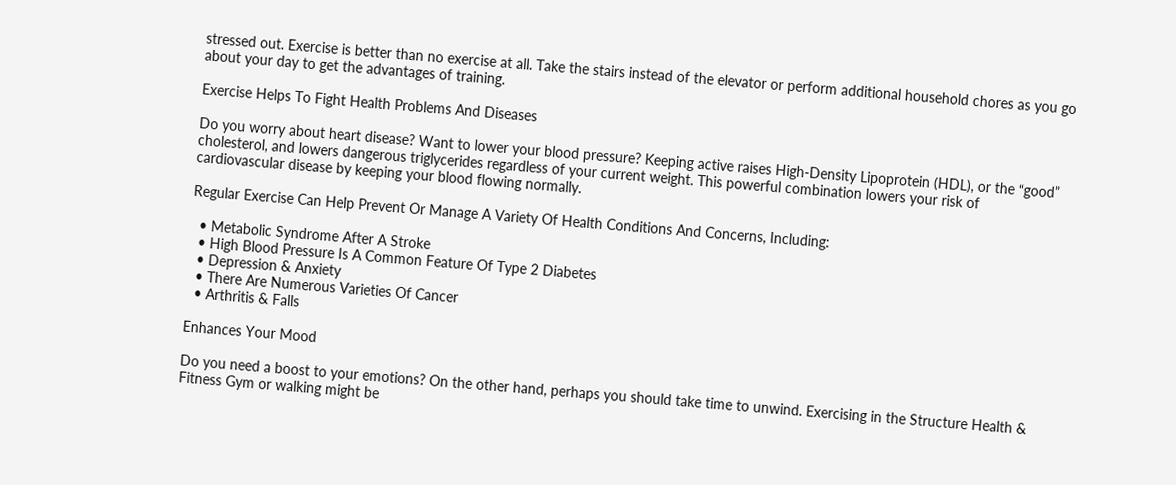stressed out. Exercise is better than no exercise at all. Take the stairs instead of the elevator or perform additional household chores as you go about your day to get the advantages of training.

Exercise Helps To Fight Health Problems And Diseases

Do you worry about heart disease? Want to lower your blood pressure? Keeping active raises High-Density Lipoprotein (HDL), or the “good” cholesterol, and lowers dangerous triglycerides regardless of your current weight. This powerful combination lowers your risk of cardiovascular disease by keeping your blood flowing normally.

Regular Exercise Can Help Prevent Or Manage A Variety Of Health Conditions And Concerns, Including:

  • Metabolic Syndrome After A Stroke
  • High Blood Pressure Is A Common Feature Of Type 2 Diabetes
  • Depression & Anxiety
  • There Are Numerous Varieties Of Cancer
  • Arthritis & Falls

Enhances Your Mood

Do you need a boost to your emotions? On the other hand, perhaps you should take time to unwind. Exercising in the Structure Health & Fitness Gym or walking might be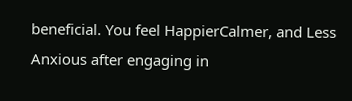beneficial. You feel HappierCalmer, and Less Anxious after engaging in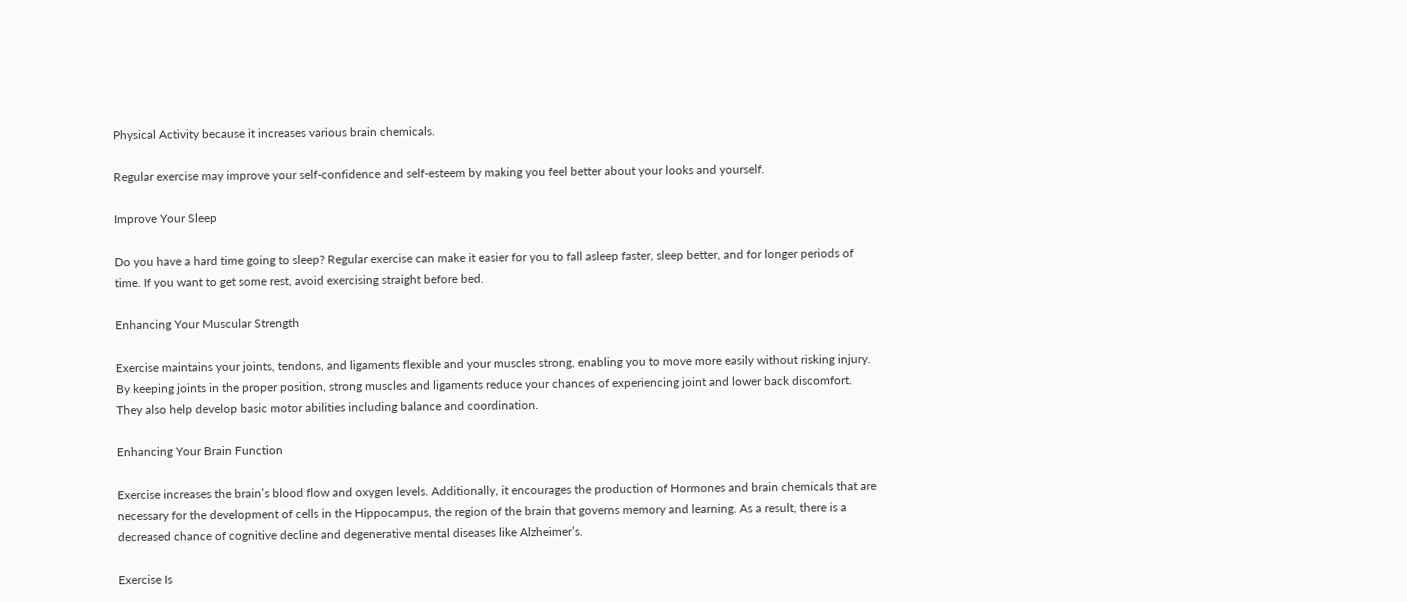Physical Activity because it increases various brain chemicals.

Regular exercise may improve your self-confidence and self-esteem by making you feel better about your looks and yourself.

Improve Your Sleep

Do you have a hard time going to sleep? Regular exercise can make it easier for you to fall asleep faster, sleep better, and for longer periods of time. If you want to get some rest, avoid exercising straight before bed.

Enhancing Your Muscular Strength

Exercise maintains your joints, tendons, and ligaments flexible and your muscles strong, enabling you to move more easily without risking injury. By keeping joints in the proper position, strong muscles and ligaments reduce your chances of experiencing joint and lower back discomfort. They also help develop basic motor abilities including balance and coordination.

Enhancing Your Brain Function

Exercise increases the brain’s blood flow and oxygen levels. Additionally, it encourages the production of Hormones and brain chemicals that are necessary for the development of cells in the Hippocampus, the region of the brain that governs memory and learning. As a result, there is a decreased chance of cognitive decline and degenerative mental diseases like Alzheimer’s.

Exercise Is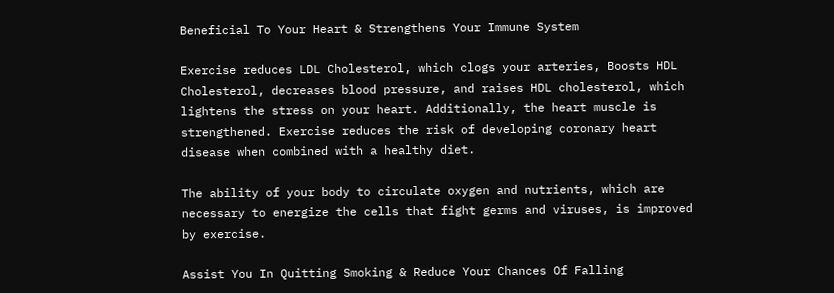Beneficial To Your Heart & Strengthens Your Immune System

Exercise reduces LDL Cholesterol, which clogs your arteries, Boosts HDL Cholesterol, decreases blood pressure, and raises HDL cholesterol, which lightens the stress on your heart. Additionally, the heart muscle is strengthened. Exercise reduces the risk of developing coronary heart disease when combined with a healthy diet.

The ability of your body to circulate oxygen and nutrients, which are necessary to energize the cells that fight germs and viruses, is improved by exercise.

Assist You In Quitting Smoking & Reduce Your Chances Of Falling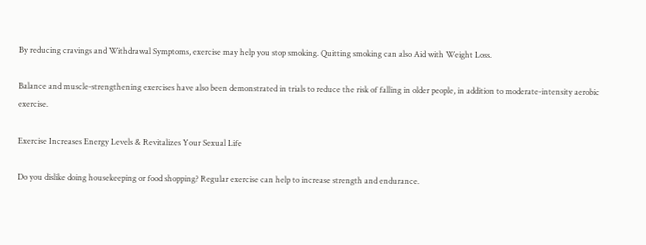By reducing cravings and Withdrawal Symptoms, exercise may help you stop smoking. Quitting smoking can also Aid with Weight Loss.

Balance and muscle-strengthening exercises have also been demonstrated in trials to reduce the risk of falling in older people, in addition to moderate-intensity aerobic exercise.

Exercise Increases Energy Levels & Revitalizes Your Sexual Life

Do you dislike doing housekeeping or food shopping? Regular exercise can help to increase strength and endurance.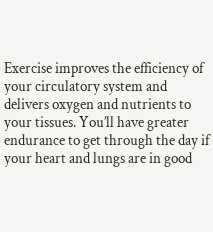Exercise improves the efficiency of your circulatory system and delivers oxygen and nutrients to your tissues. You’ll have greater endurance to get through the day if your heart and lungs are in good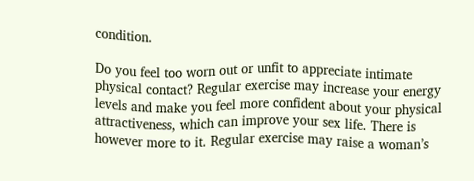condition.

Do you feel too worn out or unfit to appreciate intimate physical contact? Regular exercise may increase your energy levels and make you feel more confident about your physical attractiveness, which can improve your sex life. There is however more to it. Regular exercise may raise a woman’s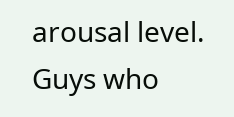arousal level. Guys who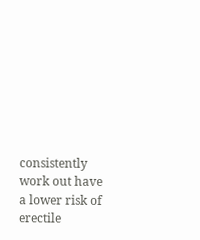consistently work out have a lower risk of erectile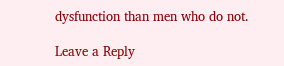dysfunction than men who do not.

Leave a Reply